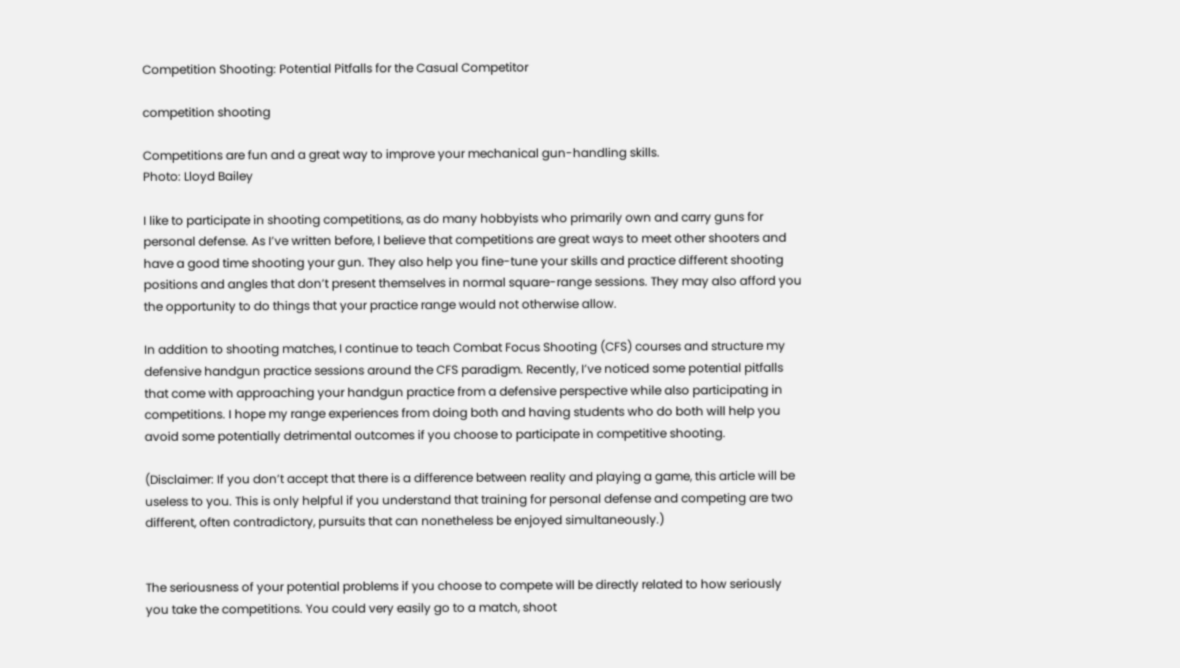Competition Shooting: Potential Pitfalls for the Casual Competitor

competition shooting

Competitions are fun and a great way to improve your mechanical gun-handling skills.
Photo: Lloyd Bailey

I like to participate in shooting competitions, as do many hobbyists who primarily own and carry guns for personal defense. As I’ve written before, I believe that competitions are great ways to meet other shooters and have a good time shooting your gun. They also help you fine-tune your skills and practice different shooting positions and angles that don’t present themselves in normal square-range sessions. They may also afford you the opportunity to do things that your practice range would not otherwise allow.

In addition to shooting matches, I continue to teach Combat Focus Shooting (CFS) courses and structure my defensive handgun practice sessions around the CFS paradigm. Recently, I’ve noticed some potential pitfalls that come with approaching your handgun practice from a defensive perspective while also participating in competitions. I hope my range experiences from doing both and having students who do both will help you avoid some potentially detrimental outcomes if you choose to participate in competitive shooting.

(Disclaimer: If you don’t accept that there is a difference between reality and playing a game, this article will be useless to you. This is only helpful if you understand that training for personal defense and competing are two different, often contradictory, pursuits that can nonetheless be enjoyed simultaneously.)


The seriousness of your potential problems if you choose to compete will be directly related to how seriously you take the competitions. You could very easily go to a match, shoot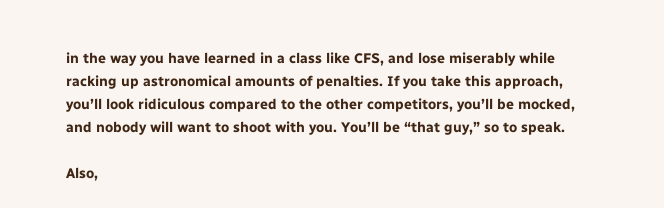in the way you have learned in a class like CFS, and lose miserably while racking up astronomical amounts of penalties. If you take this approach, you’ll look ridiculous compared to the other competitors, you’ll be mocked, and nobody will want to shoot with you. You’ll be “that guy,” so to speak.

Also,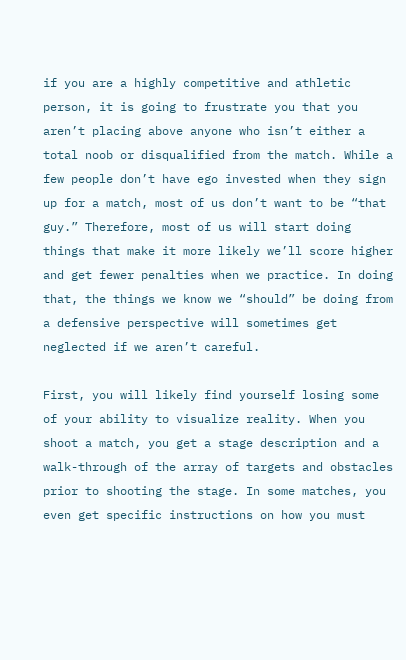if you are a highly competitive and athletic person, it is going to frustrate you that you aren’t placing above anyone who isn’t either a total noob or disqualified from the match. While a few people don’t have ego invested when they sign up for a match, most of us don’t want to be “that guy.” Therefore, most of us will start doing things that make it more likely we’ll score higher and get fewer penalties when we practice. In doing that, the things we know we “should” be doing from a defensive perspective will sometimes get neglected if we aren’t careful.

First, you will likely find yourself losing some of your ability to visualize reality. When you shoot a match, you get a stage description and a walk-through of the array of targets and obstacles prior to shooting the stage. In some matches, you even get specific instructions on how you must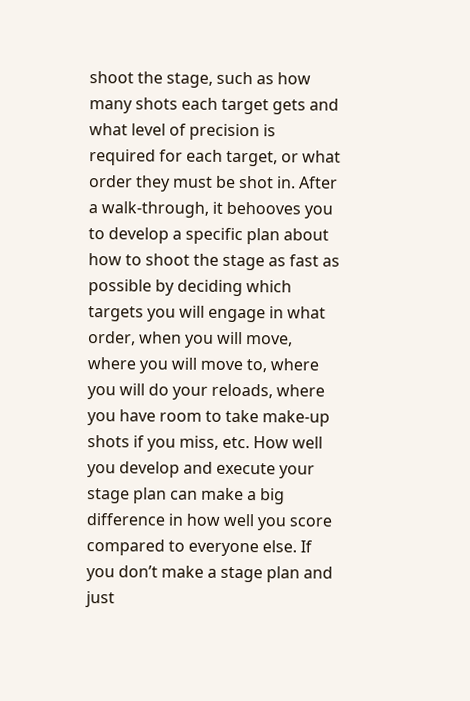shoot the stage, such as how many shots each target gets and what level of precision is required for each target, or what order they must be shot in. After a walk-through, it behooves you to develop a specific plan about how to shoot the stage as fast as possible by deciding which targets you will engage in what order, when you will move, where you will move to, where you will do your reloads, where you have room to take make-up shots if you miss, etc. How well you develop and execute your stage plan can make a big difference in how well you score compared to everyone else. If you don’t make a stage plan and just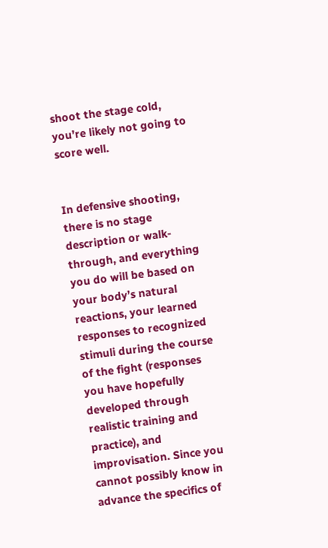shoot the stage cold, you’re likely not going to score well.


In defensive shooting, there is no stage description or walk-through, and everything you do will be based on your body’s natural reactions, your learned responses to recognized stimuli during the course of the fight (responses you have hopefully developed through realistic training and practice), and improvisation. Since you cannot possibly know in advance the specifics of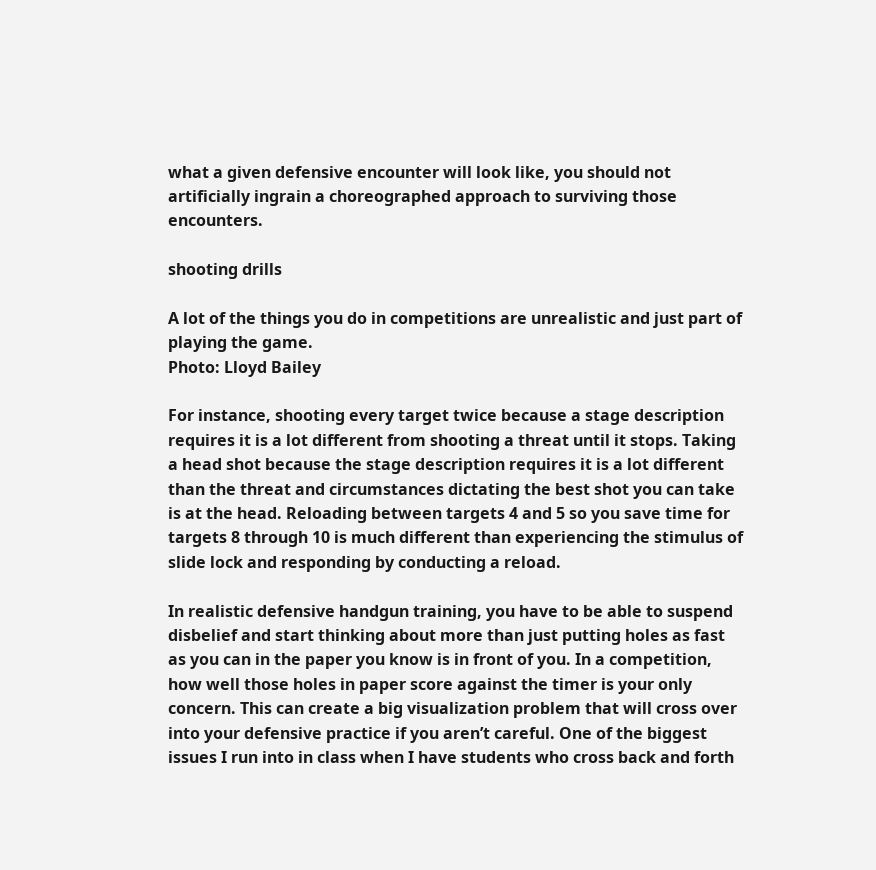what a given defensive encounter will look like, you should not artificially ingrain a choreographed approach to surviving those encounters.

shooting drills

A lot of the things you do in competitions are unrealistic and just part of playing the game.
Photo: Lloyd Bailey

For instance, shooting every target twice because a stage description requires it is a lot different from shooting a threat until it stops. Taking a head shot because the stage description requires it is a lot different than the threat and circumstances dictating the best shot you can take is at the head. Reloading between targets 4 and 5 so you save time for targets 8 through 10 is much different than experiencing the stimulus of slide lock and responding by conducting a reload.

In realistic defensive handgun training, you have to be able to suspend disbelief and start thinking about more than just putting holes as fast as you can in the paper you know is in front of you. In a competition, how well those holes in paper score against the timer is your only concern. This can create a big visualization problem that will cross over into your defensive practice if you aren’t careful. One of the biggest issues I run into in class when I have students who cross back and forth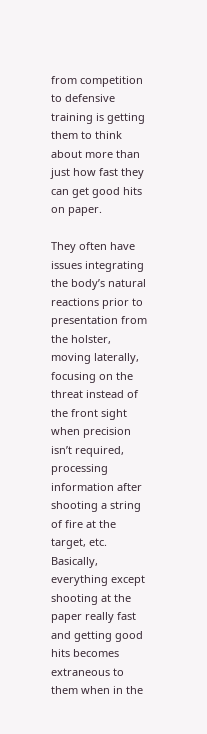from competition to defensive training is getting them to think about more than just how fast they can get good hits on paper.

They often have issues integrating the body’s natural reactions prior to presentation from the holster, moving laterally, focusing on the threat instead of the front sight when precision isn’t required, processing information after shooting a string of fire at the target, etc. Basically, everything except shooting at the paper really fast and getting good hits becomes extraneous to them when in the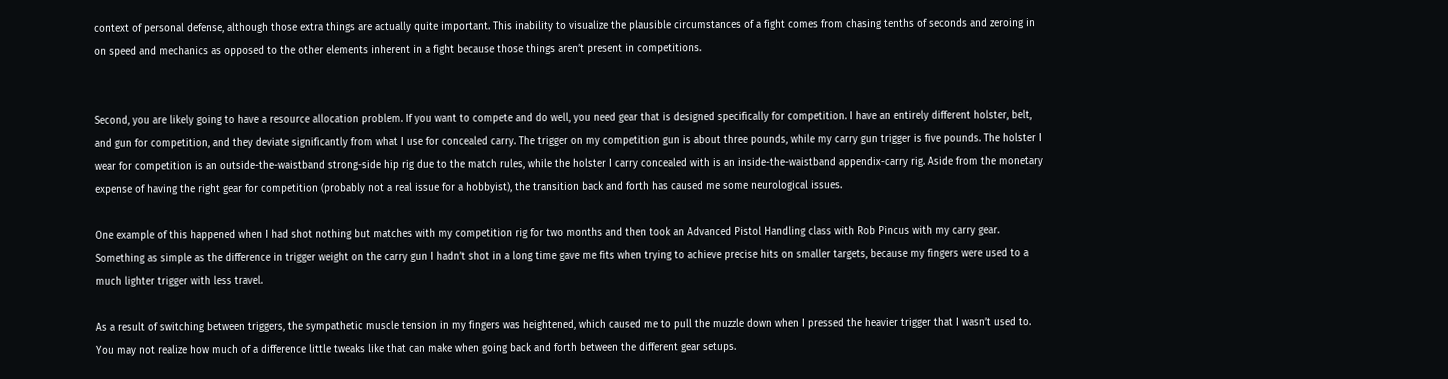context of personal defense, although those extra things are actually quite important. This inability to visualize the plausible circumstances of a fight comes from chasing tenths of seconds and zeroing in on speed and mechanics as opposed to the other elements inherent in a fight because those things aren’t present in competitions.


Second, you are likely going to have a resource allocation problem. If you want to compete and do well, you need gear that is designed specifically for competition. I have an entirely different holster, belt, and gun for competition, and they deviate significantly from what I use for concealed carry. The trigger on my competition gun is about three pounds, while my carry gun trigger is five pounds. The holster I wear for competition is an outside-the-waistband strong-side hip rig due to the match rules, while the holster I carry concealed with is an inside-the-waistband appendix-carry rig. Aside from the monetary expense of having the right gear for competition (probably not a real issue for a hobbyist), the transition back and forth has caused me some neurological issues.

One example of this happened when I had shot nothing but matches with my competition rig for two months and then took an Advanced Pistol Handling class with Rob Pincus with my carry gear. Something as simple as the difference in trigger weight on the carry gun I hadn’t shot in a long time gave me fits when trying to achieve precise hits on smaller targets, because my fingers were used to a much lighter trigger with less travel.

As a result of switching between triggers, the sympathetic muscle tension in my fingers was heightened, which caused me to pull the muzzle down when I pressed the heavier trigger that I wasn’t used to. You may not realize how much of a difference little tweaks like that can make when going back and forth between the different gear setups.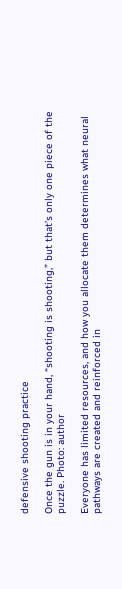defensive shooting practice

Once the gun is in your hand, “shooting is shooting,” but that’s only one piece of the puzzle. Photo: author

Everyone has limited resources, and how you allocate them determines what neural pathways are created and reinforced in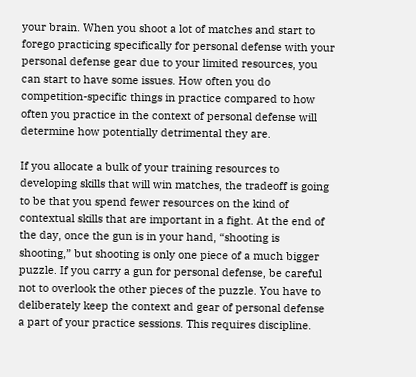your brain. When you shoot a lot of matches and start to forego practicing specifically for personal defense with your personal defense gear due to your limited resources, you can start to have some issues. How often you do competition-specific things in practice compared to how often you practice in the context of personal defense will determine how potentially detrimental they are.

If you allocate a bulk of your training resources to developing skills that will win matches, the tradeoff is going to be that you spend fewer resources on the kind of contextual skills that are important in a fight. At the end of the day, once the gun is in your hand, “shooting is shooting,” but shooting is only one piece of a much bigger puzzle. If you carry a gun for personal defense, be careful not to overlook the other pieces of the puzzle. You have to deliberately keep the context and gear of personal defense a part of your practice sessions. This requires discipline.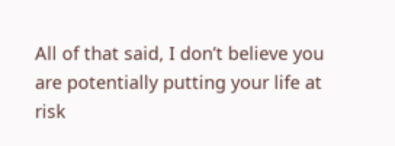All of that said, I don’t believe you are potentially putting your life at risk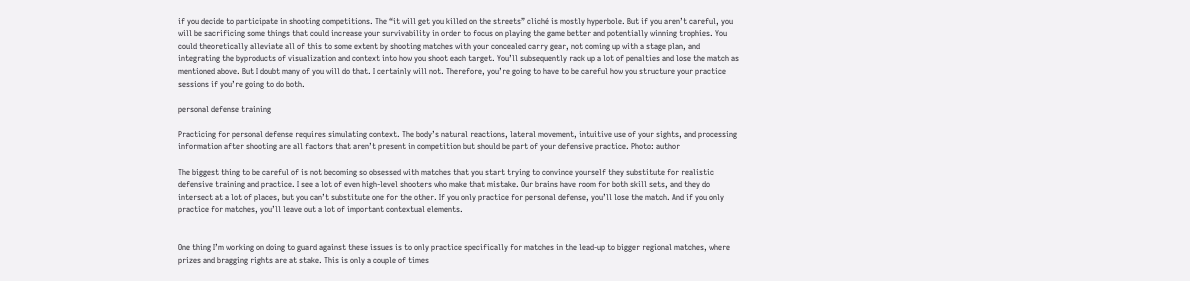if you decide to participate in shooting competitions. The “it will get you killed on the streets” cliché is mostly hyperbole. But if you aren’t careful, you will be sacrificing some things that could increase your survivability in order to focus on playing the game better and potentially winning trophies. You could theoretically alleviate all of this to some extent by shooting matches with your concealed carry gear, not coming up with a stage plan, and integrating the byproducts of visualization and context into how you shoot each target. You’ll subsequently rack up a lot of penalties and lose the match as mentioned above. But I doubt many of you will do that. I certainly will not. Therefore, you’re going to have to be careful how you structure your practice sessions if you’re going to do both.

personal defense training

Practicing for personal defense requires simulating context. The body’s natural reactions, lateral movement, intuitive use of your sights, and processing information after shooting are all factors that aren’t present in competition but should be part of your defensive practice. Photo: author

The biggest thing to be careful of is not becoming so obsessed with matches that you start trying to convince yourself they substitute for realistic defensive training and practice. I see a lot of even high-level shooters who make that mistake. Our brains have room for both skill sets, and they do intersect at a lot of places, but you can’t substitute one for the other. If you only practice for personal defense, you’ll lose the match. And if you only practice for matches, you’ll leave out a lot of important contextual elements.


One thing I’m working on doing to guard against these issues is to only practice specifically for matches in the lead-up to bigger regional matches, where prizes and bragging rights are at stake. This is only a couple of times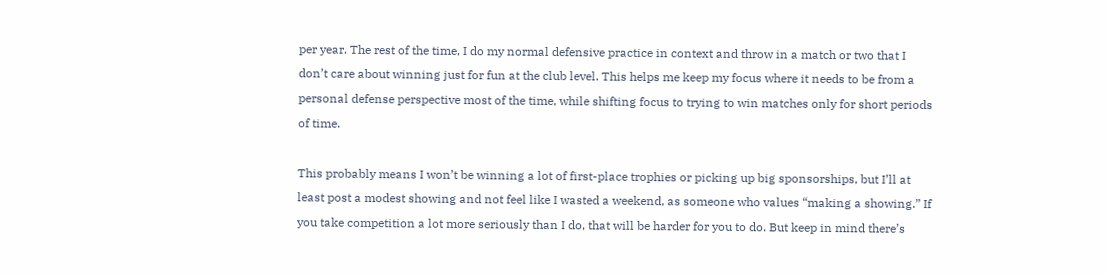per year. The rest of the time, I do my normal defensive practice in context and throw in a match or two that I don’t care about winning just for fun at the club level. This helps me keep my focus where it needs to be from a personal defense perspective most of the time, while shifting focus to trying to win matches only for short periods of time.

This probably means I won’t be winning a lot of first-place trophies or picking up big sponsorships, but I’ll at least post a modest showing and not feel like I wasted a weekend, as someone who values “making a showing.” If you take competition a lot more seriously than I do, that will be harder for you to do. But keep in mind there’s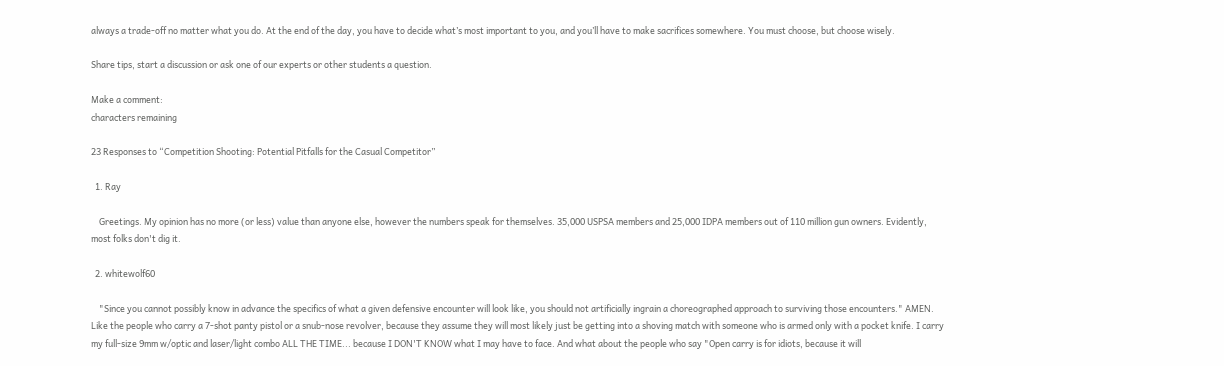always a trade-off no matter what you do. At the end of the day, you have to decide what’s most important to you, and you’ll have to make sacrifices somewhere. You must choose, but choose wisely.

Share tips, start a discussion or ask one of our experts or other students a question.

Make a comment:
characters remaining

23 Responses to “Competition Shooting: Potential Pitfalls for the Casual Competitor”

  1. Ray

    Greetings. My opinion has no more (or less) value than anyone else, however the numbers speak for themselves. 35,000 USPSA members and 25,000 IDPA members out of 110 million gun owners. Evidently, most folks don't dig it.

  2. whitewolf60

    "Since you cannot possibly know in advance the specifics of what a given defensive encounter will look like, you should not artificially ingrain a choreographed approach to surviving those encounters." AMEN. Like the people who carry a 7-shot panty pistol or a snub-nose revolver, because they assume they will most likely just be getting into a shoving match with someone who is armed only with a pocket knife. I carry my full-size 9mm w/optic and laser/light combo ALL THE TIME... because I DON'T KNOW what I may have to face. And what about the people who say "Open carry is for idiots, because it will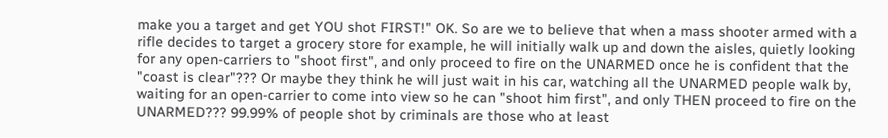make you a target and get YOU shot FIRST!" OK. So are we to believe that when a mass shooter armed with a rifle decides to target a grocery store for example, he will initially walk up and down the aisles, quietly looking for any open-carriers to "shoot first", and only proceed to fire on the UNARMED once he is confident that the "coast is clear"??? Or maybe they think he will just wait in his car, watching all the UNARMED people walk by, waiting for an open-carrier to come into view so he can "shoot him first", and only THEN proceed to fire on the UNARMED??? 99.99% of people shot by criminals are those who at least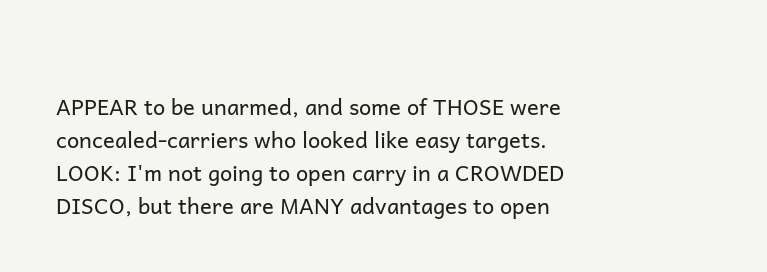APPEAR to be unarmed, and some of THOSE were concealed-carriers who looked like easy targets. LOOK: I'm not going to open carry in a CROWDED DISCO, but there are MANY advantages to open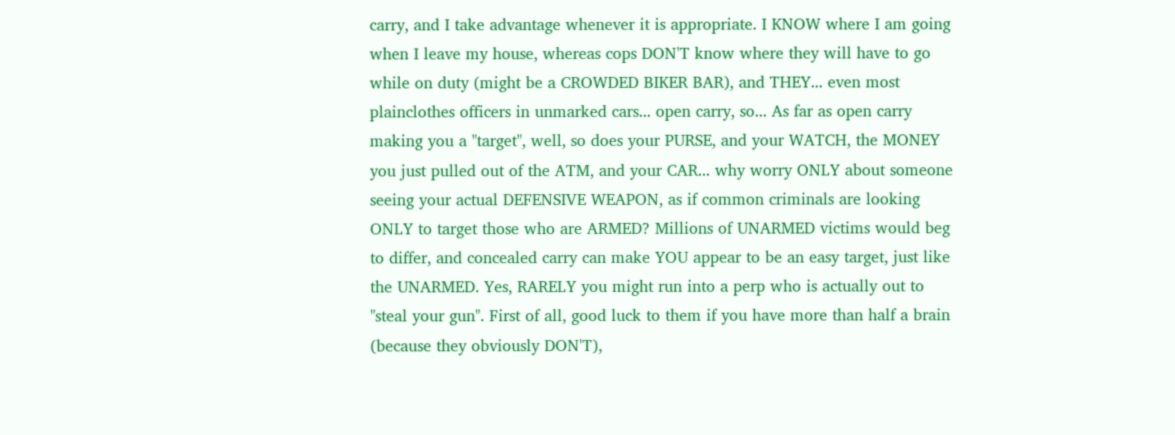carry, and I take advantage whenever it is appropriate. I KNOW where I am going when I leave my house, whereas cops DON'T know where they will have to go while on duty (might be a CROWDED BIKER BAR), and THEY... even most plainclothes officers in unmarked cars... open carry, so... As far as open carry making you a "target", well, so does your PURSE, and your WATCH, the MONEY you just pulled out of the ATM, and your CAR... why worry ONLY about someone seeing your actual DEFENSIVE WEAPON, as if common criminals are looking ONLY to target those who are ARMED? Millions of UNARMED victims would beg to differ, and concealed carry can make YOU appear to be an easy target, just like the UNARMED. Yes, RARELY you might run into a perp who is actually out to "steal your gun". First of all, good luck to them if you have more than half a brain (because they obviously DON'T),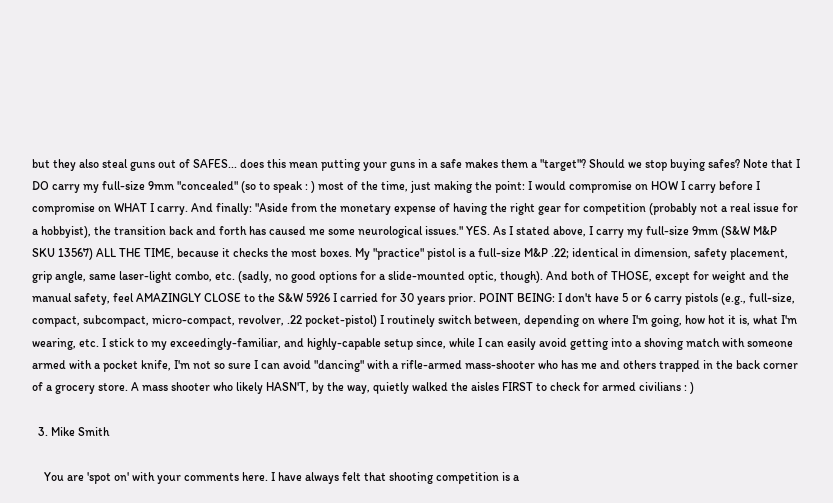but they also steal guns out of SAFES... does this mean putting your guns in a safe makes them a "target"? Should we stop buying safes? Note that I DO carry my full-size 9mm "concealed" (so to speak : ) most of the time, just making the point: I would compromise on HOW I carry before I compromise on WHAT I carry. And finally: "Aside from the monetary expense of having the right gear for competition (probably not a real issue for a hobbyist), the transition back and forth has caused me some neurological issues." YES. As I stated above, I carry my full-size 9mm (S&W M&P SKU 13567) ALL THE TIME, because it checks the most boxes. My "practice" pistol is a full-size M&P .22; identical in dimension, safety placement, grip angle, same laser-light combo, etc. (sadly, no good options for a slide-mounted optic, though). And both of THOSE, except for weight and the manual safety, feel AMAZINGLY CLOSE to the S&W 5926 I carried for 30 years prior. POINT BEING: I don't have 5 or 6 carry pistols (e.g., full-size, compact, subcompact, micro-compact, revolver, .22 pocket-pistol) I routinely switch between, depending on where I'm going, how hot it is, what I'm wearing, etc. I stick to my exceedingly-familiar, and highly-capable setup since, while I can easily avoid getting into a shoving match with someone armed with a pocket knife, I'm not so sure I can avoid "dancing" with a rifle-armed mass-shooter who has me and others trapped in the back corner of a grocery store. A mass shooter who likely HASN'T, by the way, quietly walked the aisles FIRST to check for armed civilians : )

  3. Mike Smith

    You are 'spot on' with your comments here. I have always felt that shooting competition is a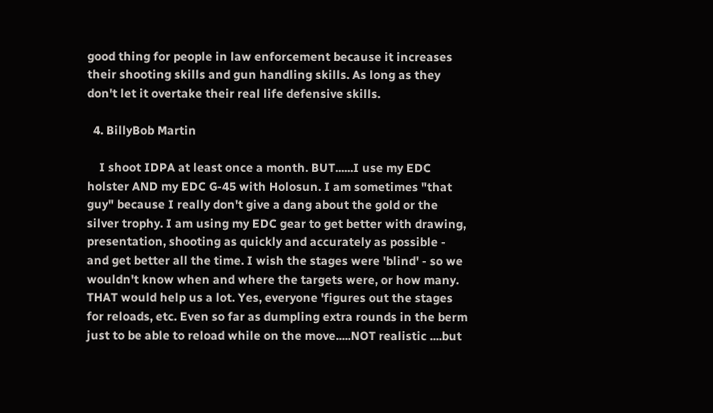good thing for people in law enforcement because it increases their shooting skills and gun handling skills. As long as they don't let it overtake their real life defensive skills.

  4. BillyBob Martin

    I shoot IDPA at least once a month. BUT......I use my EDC holster AND my EDC G-45 with Holosun. I am sometimes "that guy" because I really don't give a dang about the gold or the silver trophy. I am using my EDC gear to get better with drawing, presentation, shooting as quickly and accurately as possible - and get better all the time. I wish the stages were 'blind' - so we wouldn't know when and where the targets were, or how many. THAT would help us a lot. Yes, everyone 'figures out the stages for reloads, etc. Even so far as dumpling extra rounds in the berm just to be able to reload while on the move.....NOT realistic ....but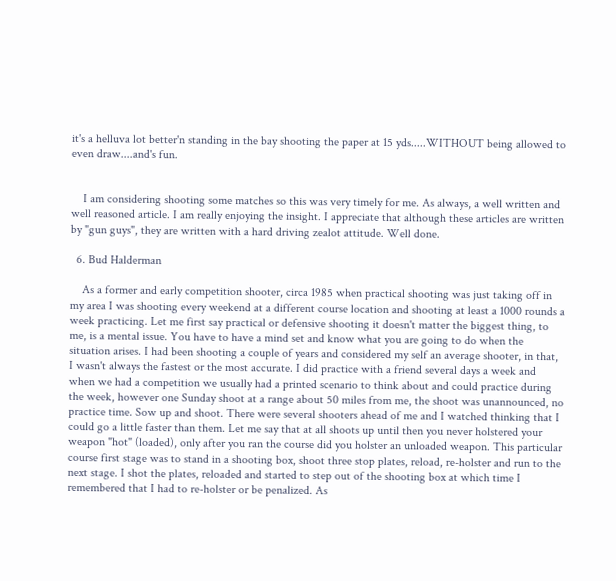it's a helluva lot better'n standing in the bay shooting the paper at 15 yds.....WITHOUT being allowed to even draw....and's fun.


    I am considering shooting some matches so this was very timely for me. As always, a well written and well reasoned article. I am really enjoying the insight. I appreciate that although these articles are written by "gun guys", they are written with a hard driving zealot attitude. Well done.

  6. Bud Halderman

    As a former and early competition shooter, circa 1985 when practical shooting was just taking off in my area I was shooting every weekend at a different course location and shooting at least a 1000 rounds a week practicing. Let me first say practical or defensive shooting it doesn't matter the biggest thing, to me, is a mental issue. You have to have a mind set and know what you are going to do when the situation arises. I had been shooting a couple of years and considered my self an average shooter, in that, I wasn't always the fastest or the most accurate. I did practice with a friend several days a week and when we had a competition we usually had a printed scenario to think about and could practice during the week, however one Sunday shoot at a range about 50 miles from me, the shoot was unannounced, no practice time. Sow up and shoot. There were several shooters ahead of me and I watched thinking that I could go a little faster than them. Let me say that at all shoots up until then you never holstered your weapon "hot" (loaded), only after you ran the course did you holster an unloaded weapon. This particular course first stage was to stand in a shooting box, shoot three stop plates, reload, re-holster and run to the next stage. I shot the plates, reloaded and started to step out of the shooting box at which time I remembered that I had to re-holster or be penalized. As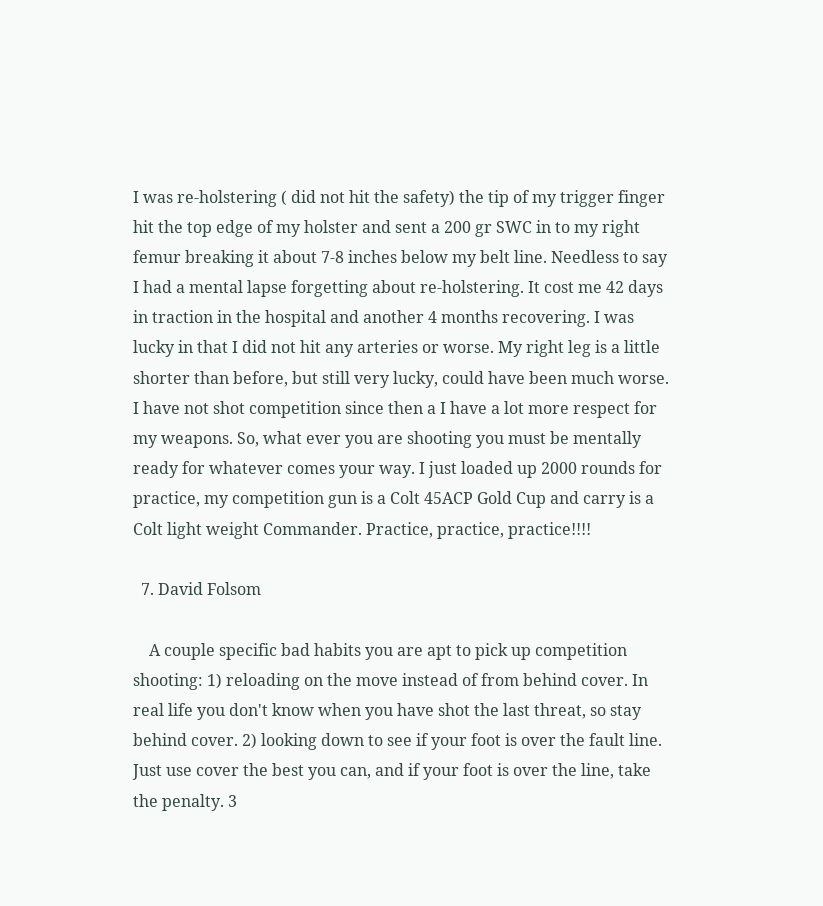I was re-holstering ( did not hit the safety) the tip of my trigger finger hit the top edge of my holster and sent a 200 gr SWC in to my right femur breaking it about 7-8 inches below my belt line. Needless to say I had a mental lapse forgetting about re-holstering. It cost me 42 days in traction in the hospital and another 4 months recovering. I was lucky in that I did not hit any arteries or worse. My right leg is a little shorter than before, but still very lucky, could have been much worse. I have not shot competition since then a I have a lot more respect for my weapons. So, what ever you are shooting you must be mentally ready for whatever comes your way. I just loaded up 2000 rounds for practice, my competition gun is a Colt 45ACP Gold Cup and carry is a Colt light weight Commander. Practice, practice, practice!!!!

  7. David Folsom

    A couple specific bad habits you are apt to pick up competition shooting: 1) reloading on the move instead of from behind cover. In real life you don't know when you have shot the last threat, so stay behind cover. 2) looking down to see if your foot is over the fault line. Just use cover the best you can, and if your foot is over the line, take the penalty. 3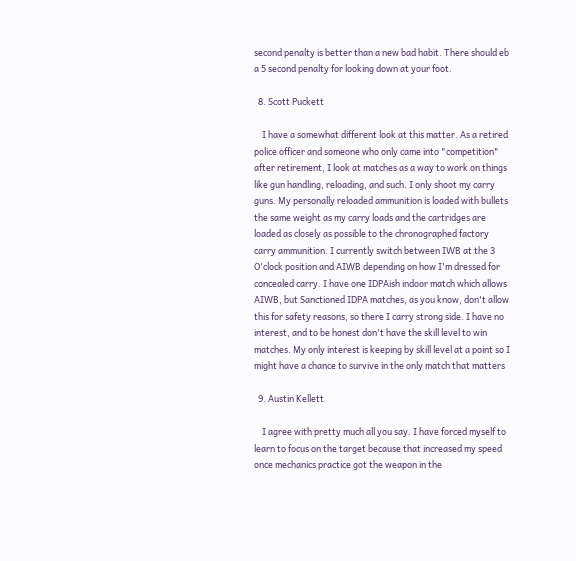second penalty is better than a new bad habit. There should eb a 5 second penalty for looking down at your foot.

  8. Scott Puckett

    I have a somewhat different look at this matter. As a retired police officer and someone who only came into "competition" after retirement, I look at matches as a way to work on things like gun handling, reloading, and such. I only shoot my carry guns. My personally reloaded ammunition is loaded with bullets the same weight as my carry loads and the cartridges are loaded as closely as possible to the chronographed factory carry ammunition. I currently switch between IWB at the 3 O'clock position and AIWB depending on how I'm dressed for concealed carry. I have one IDPAish indoor match which allows AIWB, but Sanctioned IDPA matches, as you know, don't allow this for safety reasons, so there I carry strong side. I have no interest, and to be honest don't have the skill level to win matches. My only interest is keeping by skill level at a point so I might have a chance to survive in the only match that matters

  9. Austin Kellett

    I agree with pretty much all you say. I have forced myself to learn to focus on the target because that increased my speed once mechanics practice got the weapon in the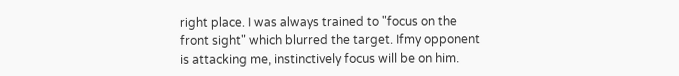right place. I was always trained to "focus on the front sight" which blurred the target. Ifmy opponent is attacking me, instinctively focus will be on him.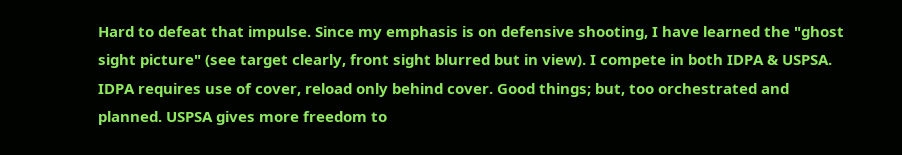Hard to defeat that impulse. Since my emphasis is on defensive shooting, I have learned the "ghost sight picture" (see target clearly, front sight blurred but in view). I compete in both IDPA & USPSA. IDPA requires use of cover, reload only behind cover. Good things; but, too orchestrated and planned. USPSA gives more freedom to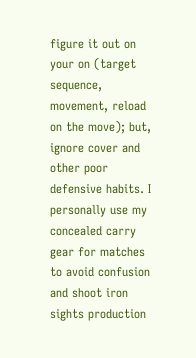figure it out on your on (target sequence, movement, reload on the move); but, ignore cover and other poor defensive habits. I personally use my concealed carry gear for matches to avoid confusion and shoot iron sights production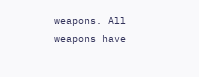weapons. All weapons have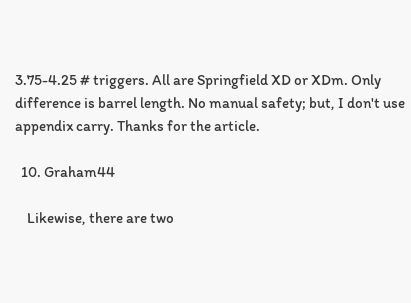3.75-4.25 # triggers. All are Springfield XD or XDm. Only difference is barrel length. No manual safety; but, I don't use appendix carry. Thanks for the article.

  10. Graham44

    Likewise, there are two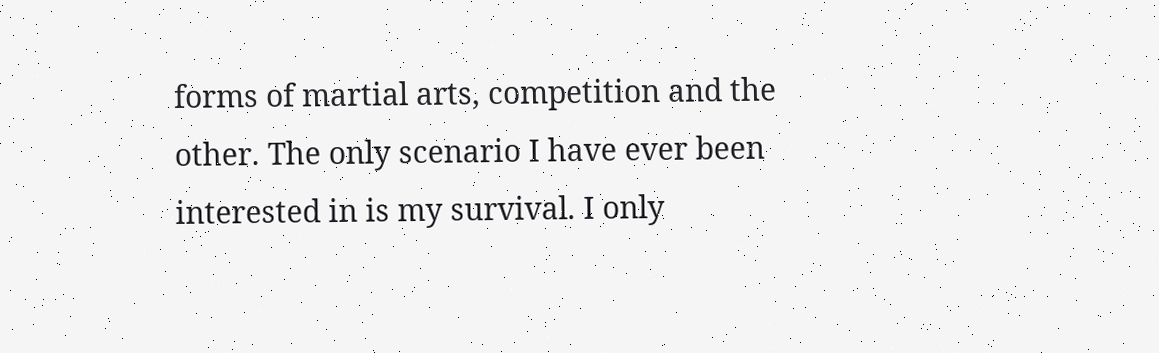forms of martial arts, competition and the other. The only scenario I have ever been interested in is my survival. I only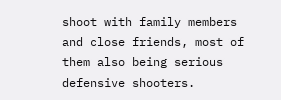shoot with family members and close friends, most of them also being serious defensive shooters.